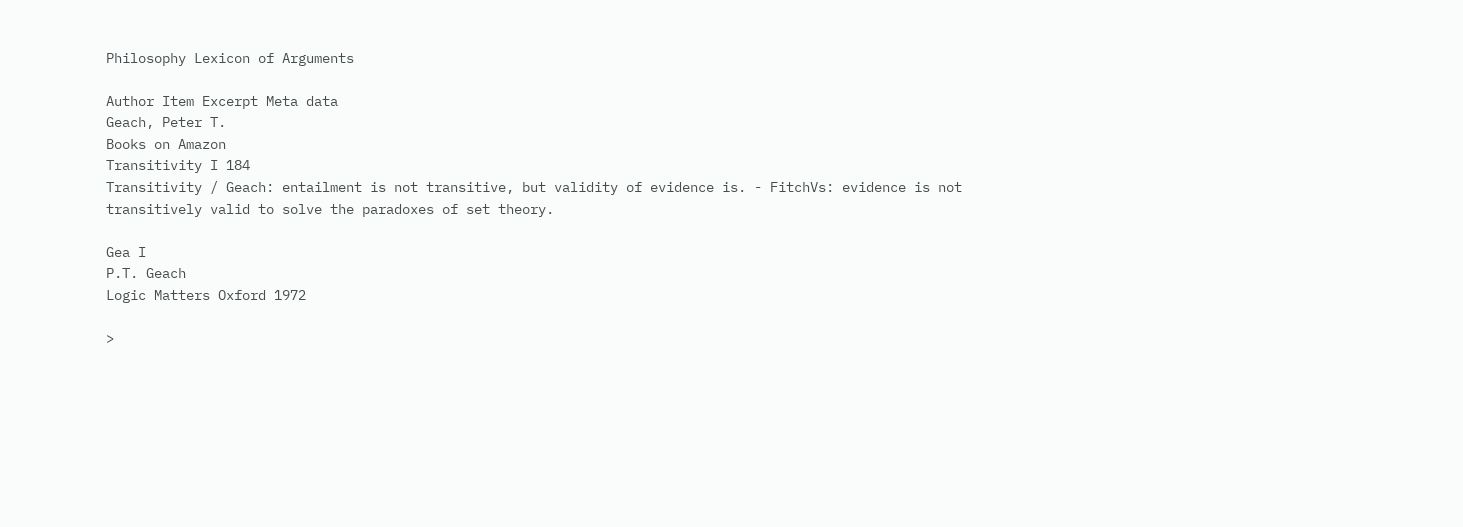Philosophy Lexicon of Arguments

Author Item Excerpt Meta data
Geach, Peter T.
Books on Amazon
Transitivity I 184
Transitivity / Geach: entailment is not transitive, but validity of evidence is. - FitchVs: evidence is not transitively valid to solve the paradoxes of set theory.

Gea I
P.T. Geach
Logic Matters Oxford 1972

>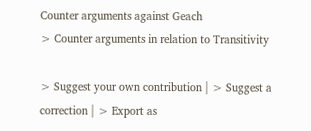Counter arguments against Geach
> Counter arguments in relation to Transitivity

> Suggest your own contribution | > Suggest a correction | > Export as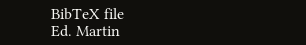BibTeX file
Ed. Martin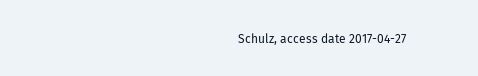Schulz, access date 2017-04-27